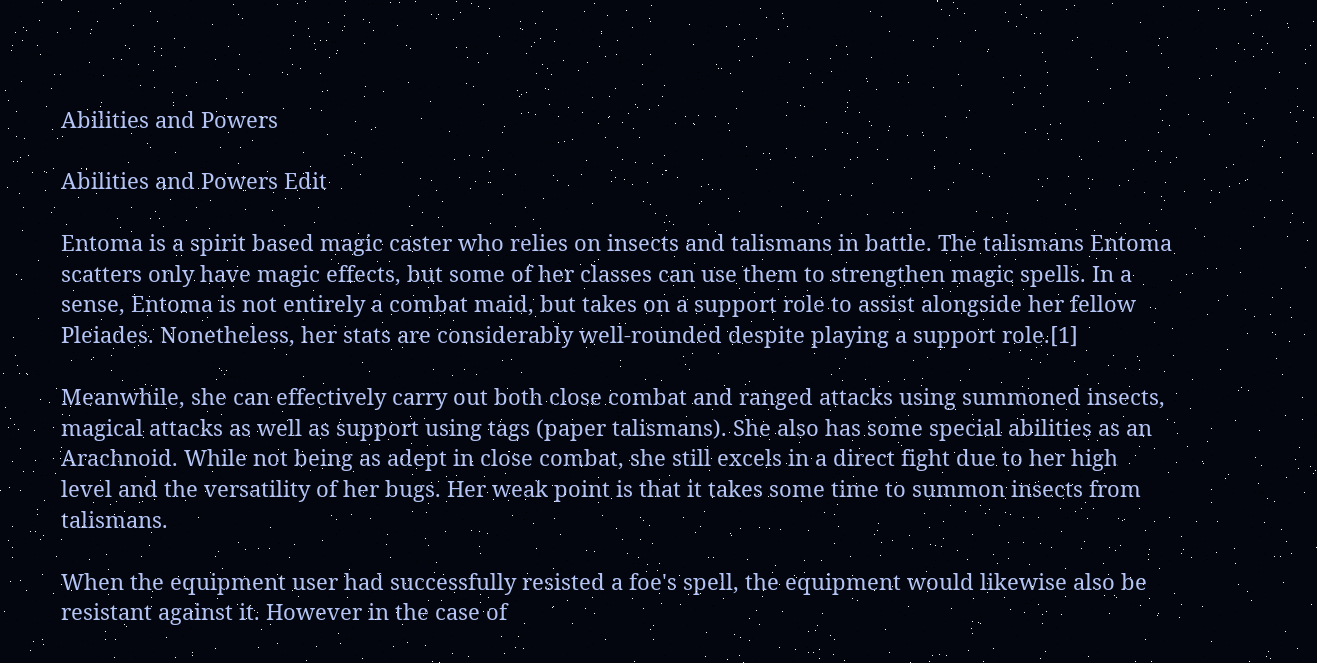Abilities and Powers

Abilities and Powers Edit

Entoma is a spirit based magic caster who relies on insects and talismans in battle. The talismans Entoma scatters only have magic effects, but some of her classes can use them to strengthen magic spells. In a sense, Entoma is not entirely a combat maid, but takes on a support role to assist alongside her fellow Pleiades. Nonetheless, her stats are considerably well-rounded despite playing a support role.[1]

Meanwhile, she can effectively carry out both close combat and ranged attacks using summoned insects, magical attacks as well as support using tags (paper talismans). She also has some special abilities as an Arachnoid. While not being as adept in close combat, she still excels in a direct fight due to her high level and the versatility of her bugs. Her weak point is that it takes some time to summon insects from talismans.

When the equipment user had successfully resisted a foe's spell, the equipment would likewise also be resistant against it. However in the case of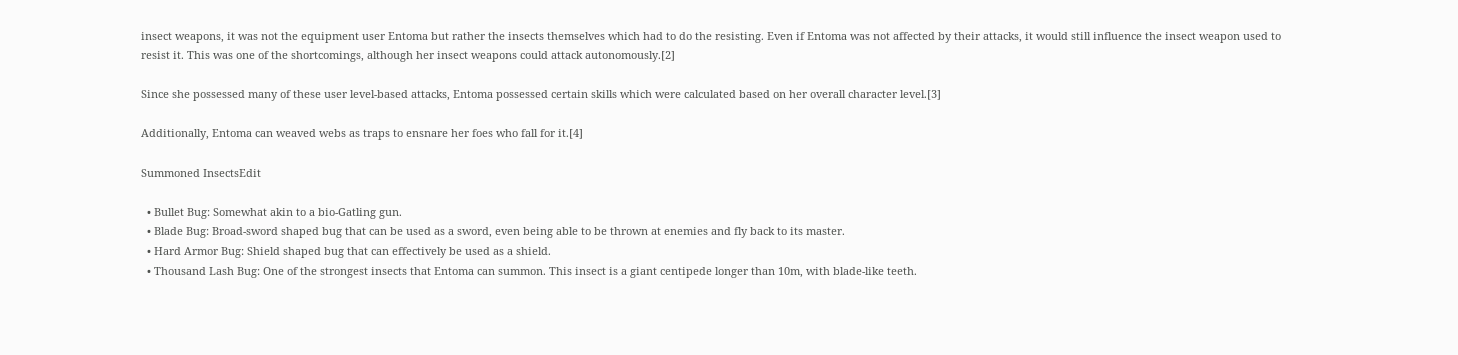insect weapons, it was not the equipment user Entoma but rather the insects themselves which had to do the resisting. Even if Entoma was not affected by their attacks, it would still influence the insect weapon used to resist it. This was one of the shortcomings, although her insect weapons could attack autonomously.[2]

Since she possessed many of these user level-based attacks, Entoma possessed certain skills which were calculated based on her overall character level.[3]

Additionally, Entoma can weaved webs as traps to ensnare her foes who fall for it.[4]

Summoned InsectsEdit

  • Bullet Bug: Somewhat akin to a bio-Gatling gun.
  • Blade Bug: Broad-sword shaped bug that can be used as a sword, even being able to be thrown at enemies and fly back to its master.
  • Hard Armor Bug: Shield shaped bug that can effectively be used as a shield.
  • Thousand Lash Bug: One of the strongest insects that Entoma can summon. This insect is a giant centipede longer than 10m, with blade-like teeth.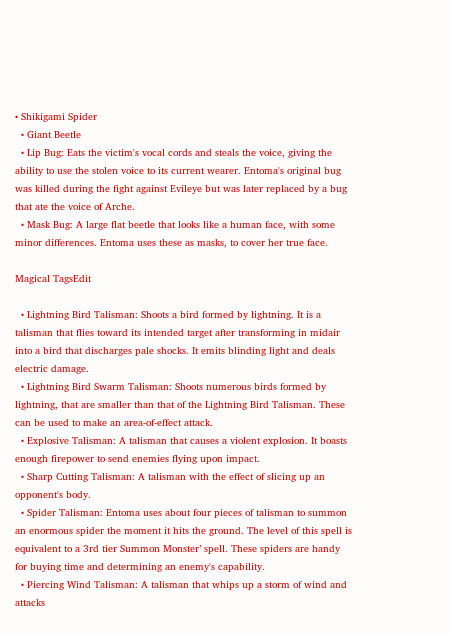• Shikigami Spider
  • Giant Beetle
  • Lip Bug: Eats the victim's vocal cords and steals the voice, giving the ability to use the stolen voice to its current wearer. Entoma's original bug was killed during the fight against Evileye but was later replaced by a bug that ate the voice of Arche.
  • Mask Bug: A large flat beetle that looks like a human face, with some minor differences. Entoma uses these as masks, to cover her true face.

Magical TagsEdit

  • Lightning Bird Talisman: Shoots a bird formed by lightning. It is a talisman that flies toward its intended target after transforming in midair into a bird that discharges pale shocks. It emits blinding light and deals electric damage.
  • Lightning Bird Swarm Talisman: Shoots numerous birds formed by lightning, that are smaller than that of the Lightning Bird Talisman. These can be used to make an area-of-effect attack.
  • Explosive Talisman: A talisman that causes a violent explosion. It boasts enough firepower to send enemies flying upon impact.
  • Sharp Cutting Talisman: A talisman with the effect of slicing up an opponent's body.
  • Spider Talisman: Entoma uses about four pieces of talisman to summon an enormous spider the moment it hits the ground. The level of this spell is equivalent to a 3rd tier Summon Monster’ spell. These spiders are handy for buying time and determining an enemy's capability.
  • Piercing Wind Talisman: A talisman that whips up a storm of wind and attacks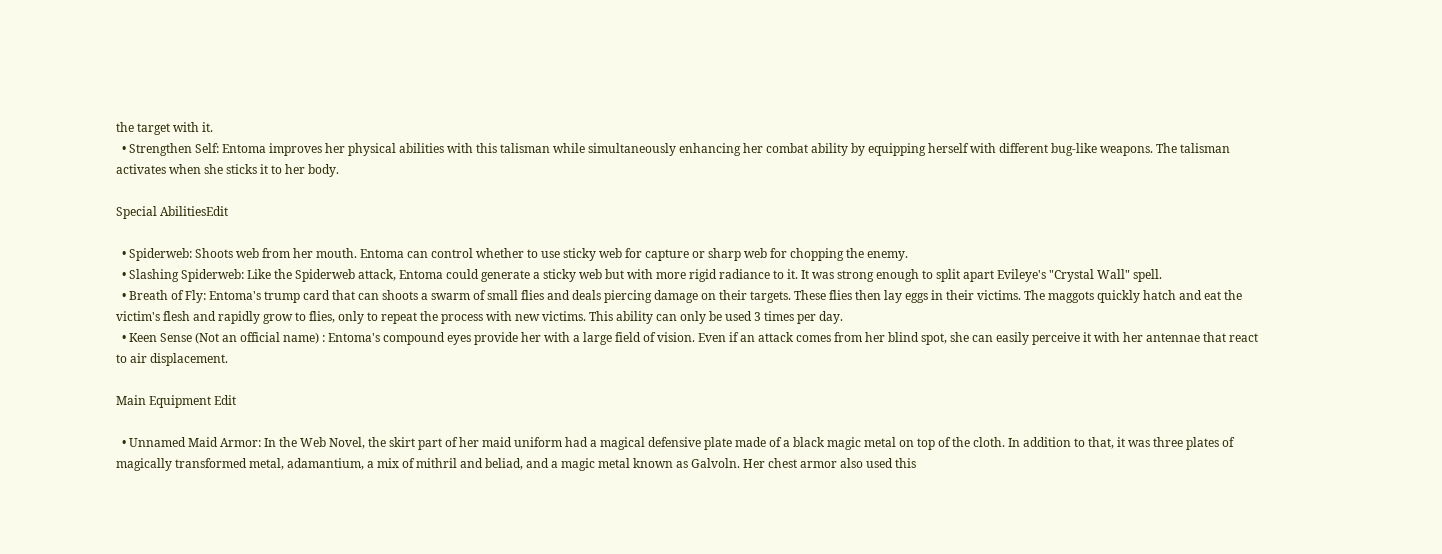the target with it.
  • Strengthen Self: Entoma improves her physical abilities with this talisman while simultaneously enhancing her combat ability by equipping herself with different bug-like weapons. The talisman activates when she sticks it to her body.

Special AbilitiesEdit

  • Spiderweb: Shoots web from her mouth. Entoma can control whether to use sticky web for capture or sharp web for chopping the enemy.
  • Slashing Spiderweb: Like the Spiderweb attack, Entoma could generate a sticky web but with more rigid radiance to it. It was strong enough to split apart Evileye's "Crystal Wall" spell.
  • Breath of Fly: Entoma's trump card that can shoots a swarm of small flies and deals piercing damage on their targets. These flies then lay eggs in their victims. The maggots quickly hatch and eat the victim's flesh and rapidly grow to flies, only to repeat the process with new victims. This ability can only be used 3 times per day.
  • Keen Sense (Not an official name) : Entoma's compound eyes provide her with a large field of vision. Even if an attack comes from her blind spot, she can easily perceive it with her antennae that react to air displacement.

Main Equipment Edit

  • Unnamed Maid Armor: In the Web Novel, the skirt part of her maid uniform had a magical defensive plate made of a black magic metal on top of the cloth. In addition to that, it was three plates of magically transformed metal, adamantium, a mix of mithril and beliad, and a magic metal known as Galvoln. Her chest armor also used this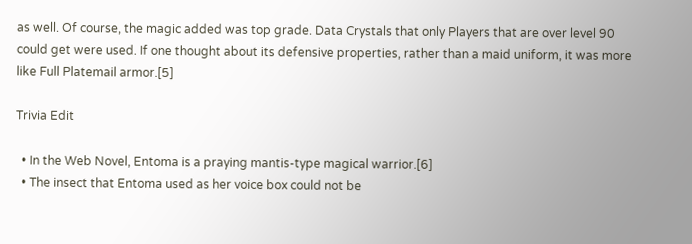as well. Of course, the magic added was top grade. Data Crystals that only Players that are over level 90 could get were used. If one thought about its defensive properties, rather than a maid uniform, it was more like Full Platemail armor.[5]

Trivia Edit

  • In the Web Novel, Entoma is a praying mantis-type magical warrior.[6]
  • The insect that Entoma used as her voice box could not be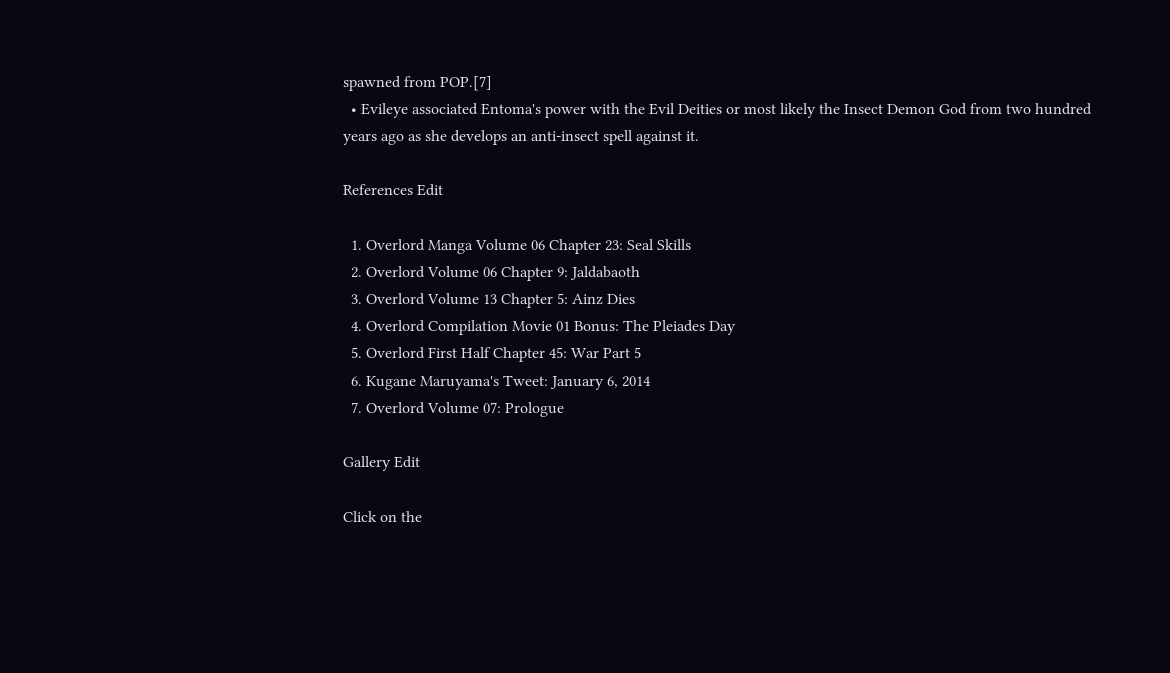spawned from POP.[7]
  • Evileye associated Entoma's power with the Evil Deities or most likely the Insect Demon God from two hundred years ago as she develops an anti-insect spell against it.

References Edit

  1. Overlord Manga Volume 06 Chapter 23: Seal Skills
  2. Overlord Volume 06 Chapter 9: Jaldabaoth
  3. Overlord Volume 13 Chapter 5: Ainz Dies
  4. Overlord Compilation Movie 01 Bonus: The Pleiades Day
  5. Overlord First Half Chapter 45: War Part 5
  6. Kugane Maruyama's Tweet: January 6, 2014
  7. Overlord Volume 07: Prologue

Gallery Edit

Click on the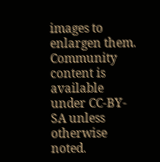images to enlargen them.
Community content is available under CC-BY-SA unless otherwise noted.